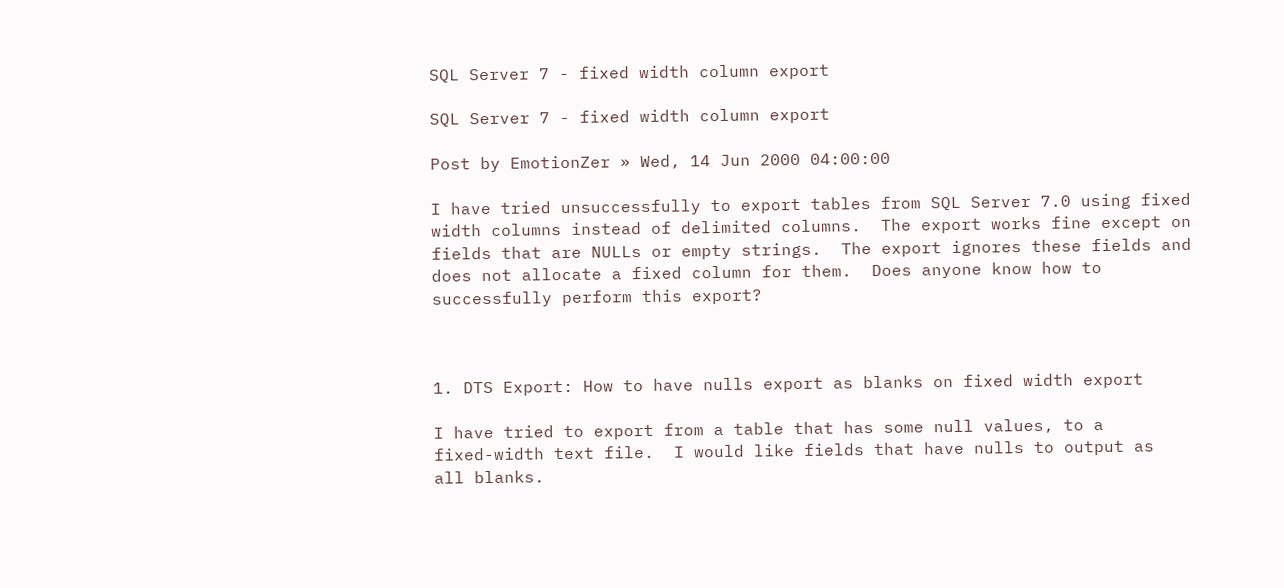SQL Server 7 - fixed width column export

SQL Server 7 - fixed width column export

Post by EmotionZer » Wed, 14 Jun 2000 04:00:00

I have tried unsuccessfully to export tables from SQL Server 7.0 using fixed
width columns instead of delimited columns.  The export works fine except on
fields that are NULLs or empty strings.  The export ignores these fields and
does not allocate a fixed column for them.  Does anyone know how to
successfully perform this export?



1. DTS Export: How to have nulls export as blanks on fixed width export

I have tried to export from a table that has some null values, to a
fixed-width text file.  I would like fields that have nulls to output as
all blanks.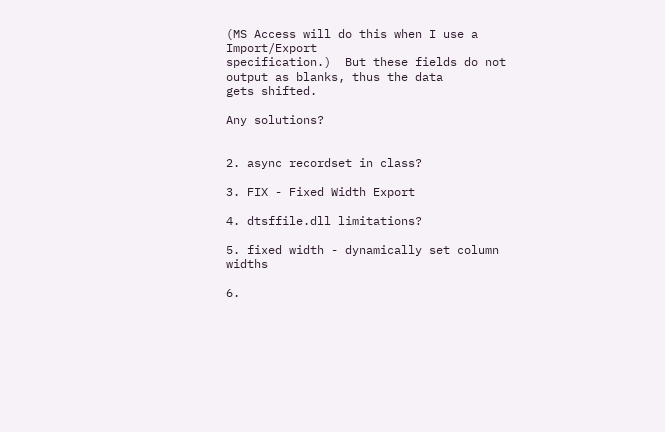(MS Access will do this when I use a Import/Export
specification.)  But these fields do not output as blanks, thus the data
gets shifted.

Any solutions?


2. async recordset in class?

3. FIX - Fixed Width Export

4. dtsffile.dll limitations?

5. fixed width - dynamically set column widths

6.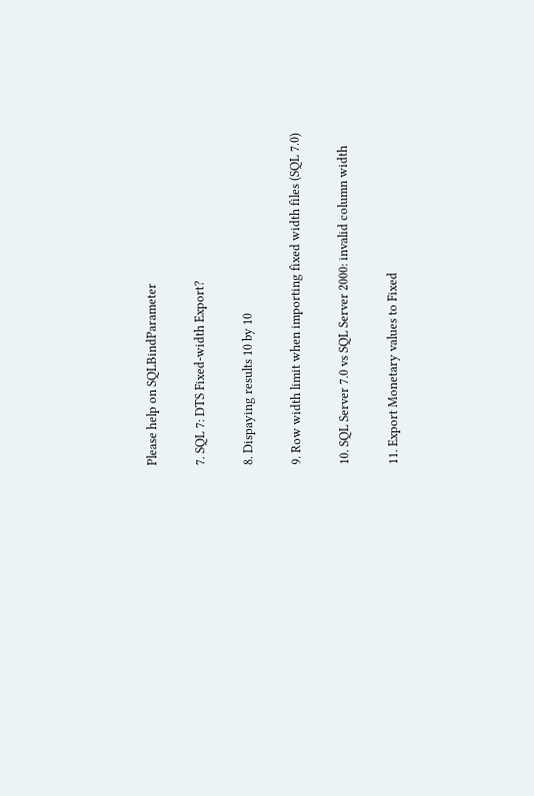Please help on SQLBindParameter

7. SQL 7: DTS Fixed-width Export?

8. Dispaying results 10 by 10

9. Row width limit when importing fixed width files (SQL 7.0)

10. SQL Server 7.0 vs SQL Server 2000: invalid column width

11. Export Monetary values to Fixed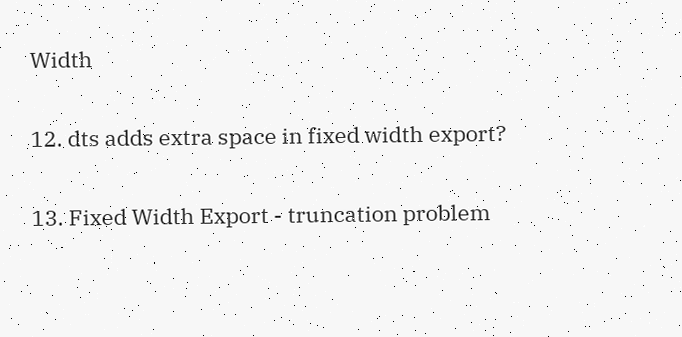Width

12. dts adds extra space in fixed width export?

13. Fixed Width Export - truncation problem